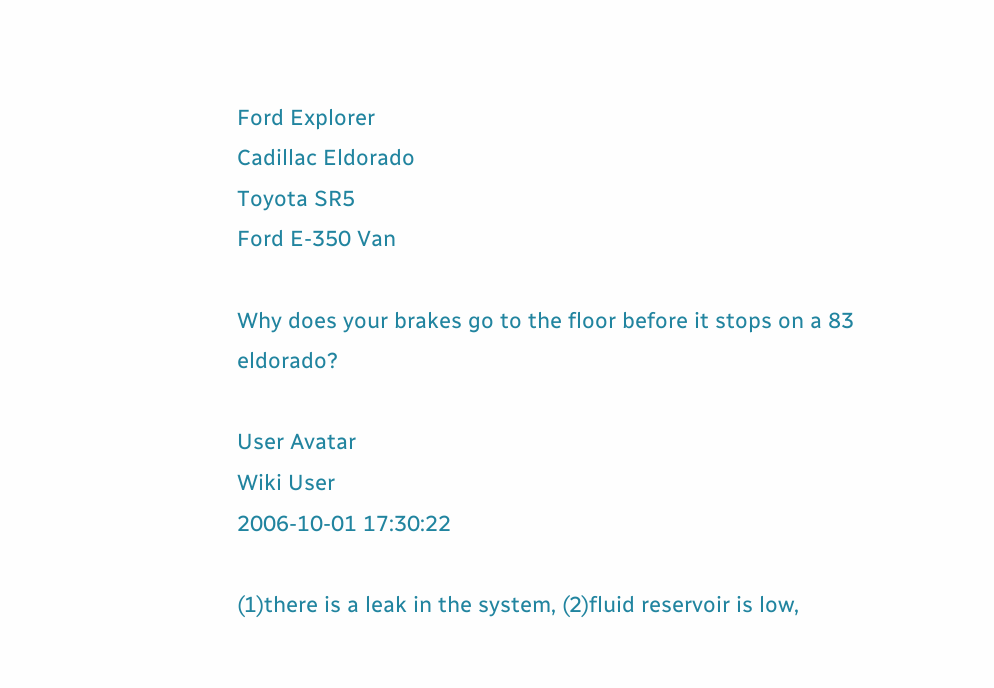Ford Explorer
Cadillac Eldorado
Toyota SR5
Ford E-350 Van

Why does your brakes go to the floor before it stops on a 83 eldorado?

User Avatar
Wiki User
2006-10-01 17:30:22

(1)there is a leak in the system, (2)fluid reservoir is low,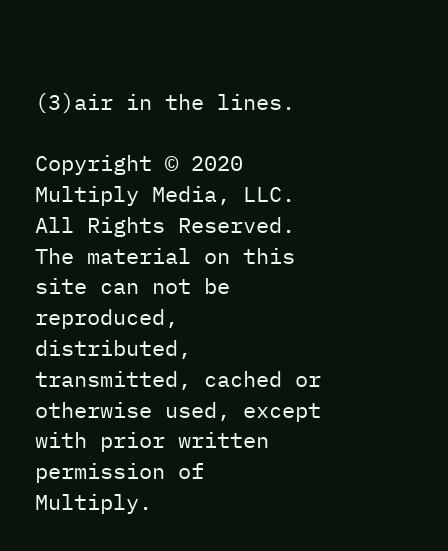(3)air in the lines.

Copyright © 2020 Multiply Media, LLC. All Rights Reserved. The material on this site can not be reproduced, distributed, transmitted, cached or otherwise used, except with prior written permission of Multiply.